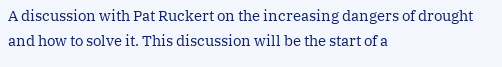A discussion with Pat Ruckert on the increasing dangers of drought and how to solve it. This discussion will be the start of a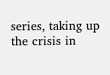series, taking up the crisis in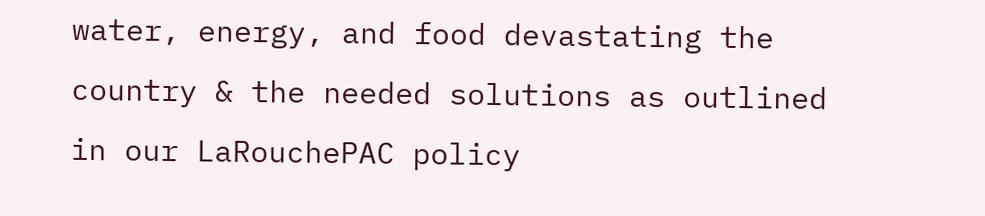water, energy, and food devastating the country & the needed solutions as outlined in our LaRouchePAC policy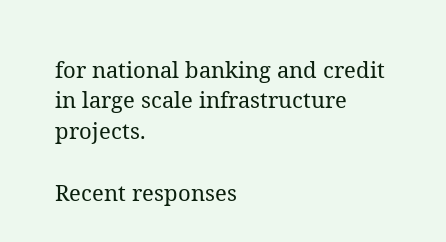for national banking and credit in large scale infrastructure projects.

Recent responses